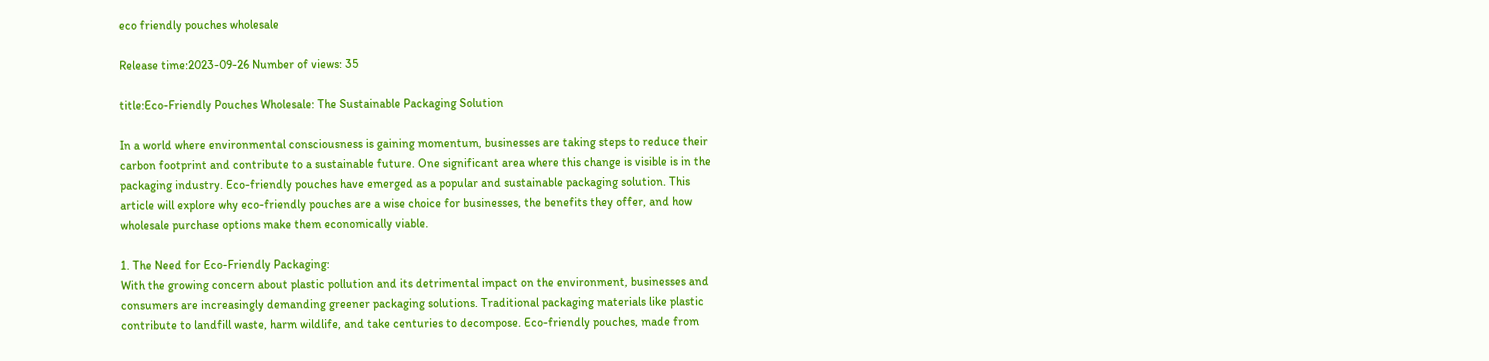eco friendly pouches wholesale

Release time:2023-09-26 Number of views: 35

title:Eco-Friendly Pouches Wholesale: The Sustainable Packaging Solution

In a world where environmental consciousness is gaining momentum, businesses are taking steps to reduce their carbon footprint and contribute to a sustainable future. One significant area where this change is visible is in the packaging industry. Eco-friendly pouches have emerged as a popular and sustainable packaging solution. This article will explore why eco-friendly pouches are a wise choice for businesses, the benefits they offer, and how wholesale purchase options make them economically viable.

1. The Need for Eco-Friendly Packaging:
With the growing concern about plastic pollution and its detrimental impact on the environment, businesses and consumers are increasingly demanding greener packaging solutions. Traditional packaging materials like plastic contribute to landfill waste, harm wildlife, and take centuries to decompose. Eco-friendly pouches, made from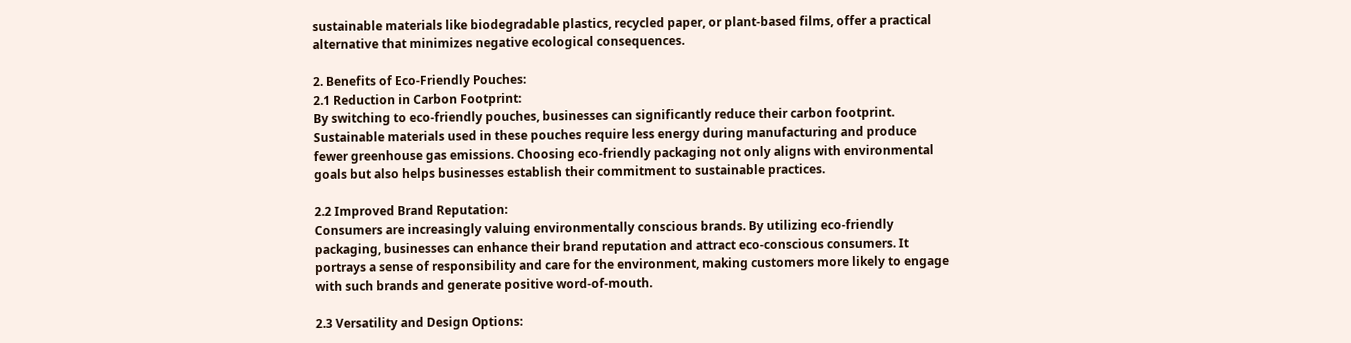sustainable materials like biodegradable plastics, recycled paper, or plant-based films, offer a practical alternative that minimizes negative ecological consequences.

2. Benefits of Eco-Friendly Pouches:
2.1 Reduction in Carbon Footprint:
By switching to eco-friendly pouches, businesses can significantly reduce their carbon footprint. Sustainable materials used in these pouches require less energy during manufacturing and produce fewer greenhouse gas emissions. Choosing eco-friendly packaging not only aligns with environmental goals but also helps businesses establish their commitment to sustainable practices.

2.2 Improved Brand Reputation:
Consumers are increasingly valuing environmentally conscious brands. By utilizing eco-friendly packaging, businesses can enhance their brand reputation and attract eco-conscious consumers. It portrays a sense of responsibility and care for the environment, making customers more likely to engage with such brands and generate positive word-of-mouth.

2.3 Versatility and Design Options: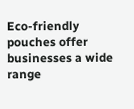Eco-friendly pouches offer businesses a wide range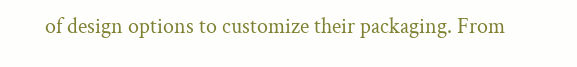of design options to customize their packaging. From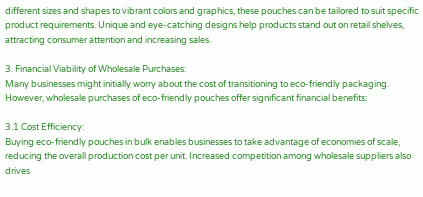different sizes and shapes to vibrant colors and graphics, these pouches can be tailored to suit specific product requirements. Unique and eye-catching designs help products stand out on retail shelves, attracting consumer attention and increasing sales.

3. Financial Viability of Wholesale Purchases:
Many businesses might initially worry about the cost of transitioning to eco-friendly packaging. However, wholesale purchases of eco-friendly pouches offer significant financial benefits:

3.1 Cost Efficiency:
Buying eco-friendly pouches in bulk enables businesses to take advantage of economies of scale, reducing the overall production cost per unit. Increased competition among wholesale suppliers also drives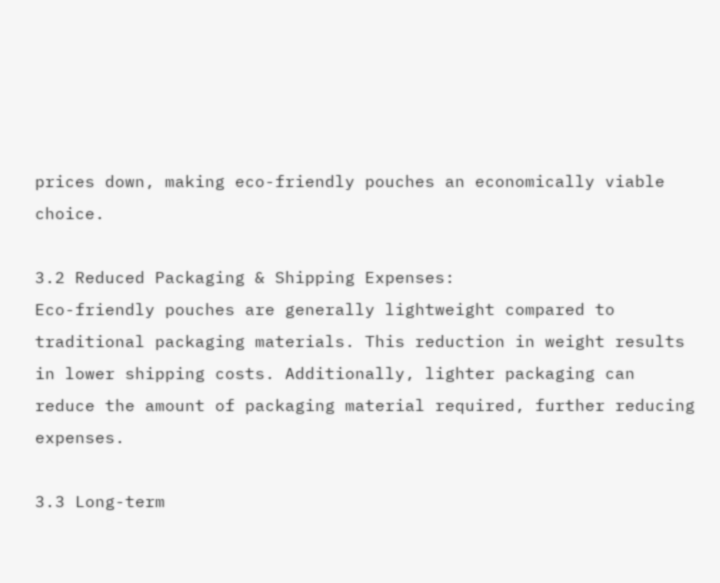prices down, making eco-friendly pouches an economically viable choice.

3.2 Reduced Packaging & Shipping Expenses:
Eco-friendly pouches are generally lightweight compared to traditional packaging materials. This reduction in weight results in lower shipping costs. Additionally, lighter packaging can reduce the amount of packaging material required, further reducing expenses.

3.3 Long-term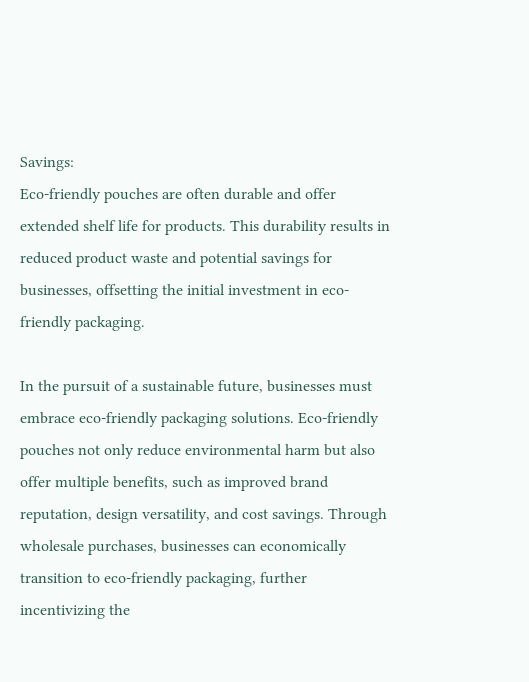Savings:
Eco-friendly pouches are often durable and offer extended shelf life for products. This durability results in reduced product waste and potential savings for businesses, offsetting the initial investment in eco-friendly packaging.

In the pursuit of a sustainable future, businesses must embrace eco-friendly packaging solutions. Eco-friendly pouches not only reduce environmental harm but also offer multiple benefits, such as improved brand reputation, design versatility, and cost savings. Through wholesale purchases, businesses can economically transition to eco-friendly packaging, further incentivizing the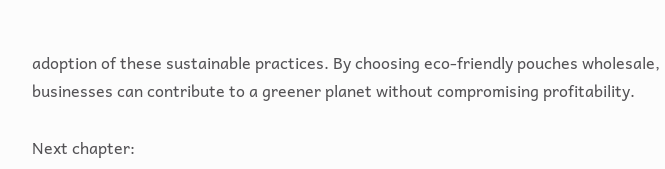adoption of these sustainable practices. By choosing eco-friendly pouches wholesale, businesses can contribute to a greener planet without compromising profitability.

Next chapter: